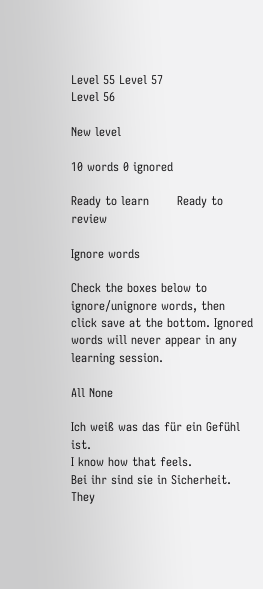Level 55 Level 57
Level 56

New level

10 words 0 ignored

Ready to learn       Ready to review

Ignore words

Check the boxes below to ignore/unignore words, then click save at the bottom. Ignored words will never appear in any learning session.

All None

Ich weiß was das für ein Gefühl ist.
I know how that feels.
Bei ihr sind sie in Sicherheit.
They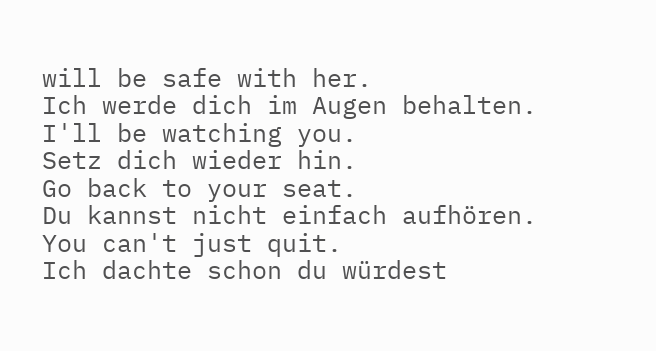will be safe with her.
Ich werde dich im Augen behalten.
I'll be watching you.
Setz dich wieder hin.
Go back to your seat.
Du kannst nicht einfach aufhören.
You can't just quit.
Ich dachte schon du würdest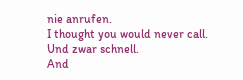nie anrufen.
I thought you would never call.
Und zwar schnell.
And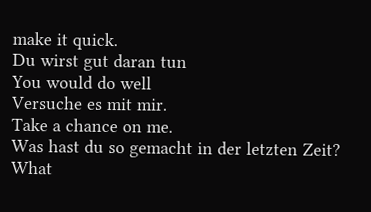make it quick.
Du wirst gut daran tun
You would do well
Versuche es mit mir.
Take a chance on me.
Was hast du so gemacht in der letzten Zeit?
What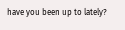have you been up to lately?